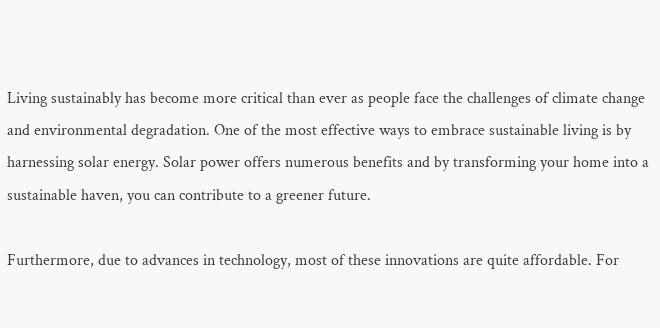Living sustainably has become more critical than ever as people face the challenges of climate change and environmental degradation. One of the most effective ways to embrace sustainable living is by harnessing solar energy. Solar power offers numerous benefits and by transforming your home into a sustainable haven, you can contribute to a greener future.

Furthermore, due to advances in technology, most of these innovations are quite affordable. For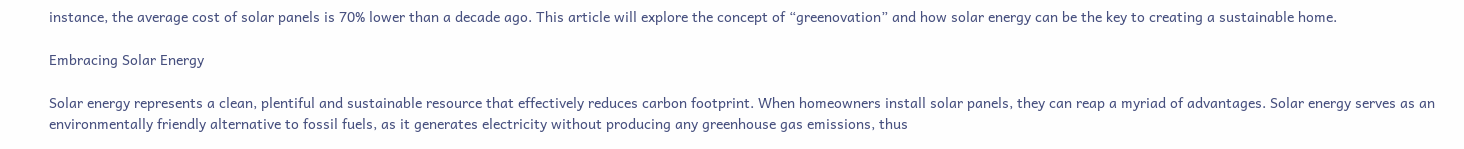instance, the average cost of solar panels is 70% lower than a decade ago. This article will explore the concept of “greenovation” and how solar energy can be the key to creating a sustainable home.

Embracing Solar Energy

Solar energy represents a clean, plentiful and sustainable resource that effectively reduces carbon footprint. When homeowners install solar panels, they can reap a myriad of advantages. Solar energy serves as an environmentally friendly alternative to fossil fuels, as it generates electricity without producing any greenhouse gas emissions, thus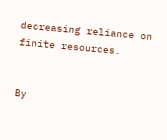decreasing reliance on finite resources.


By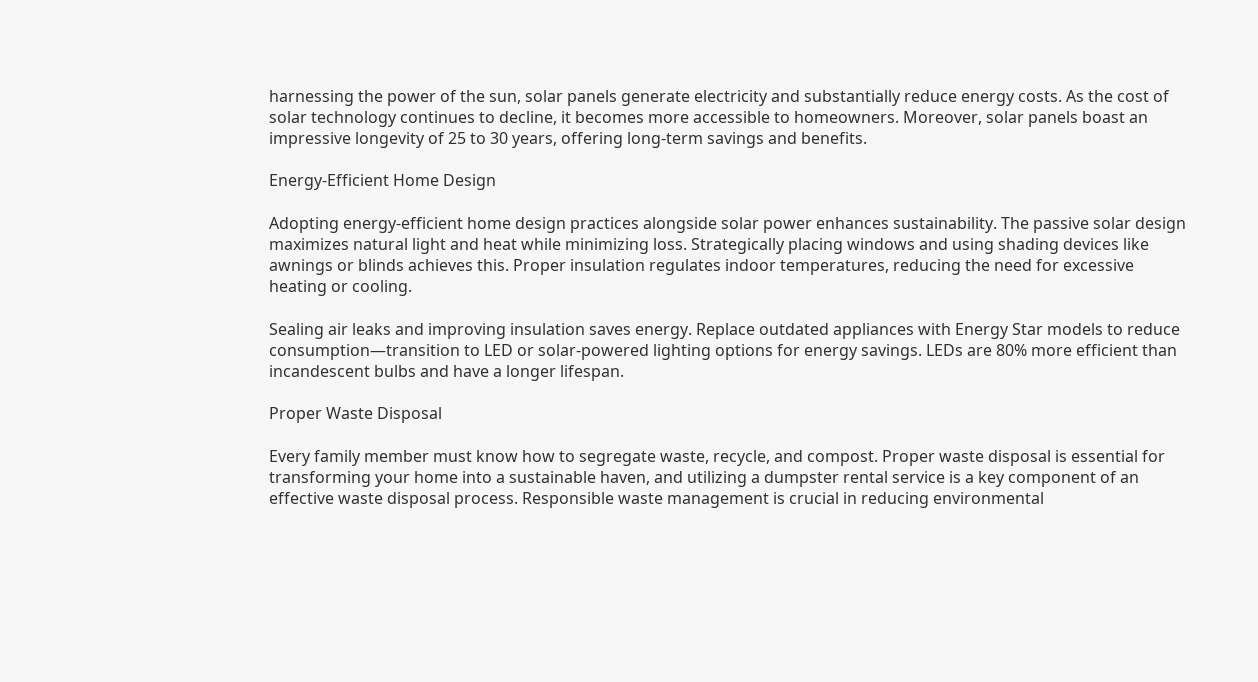harnessing the power of the sun, solar panels generate electricity and substantially reduce energy costs. As the cost of solar technology continues to decline, it becomes more accessible to homeowners. Moreover, solar panels boast an impressive longevity of 25 to 30 years, offering long-term savings and benefits.

Energy-Efficient Home Design

Adopting energy-efficient home design practices alongside solar power enhances sustainability. The passive solar design maximizes natural light and heat while minimizing loss. Strategically placing windows and using shading devices like awnings or blinds achieves this. Proper insulation regulates indoor temperatures, reducing the need for excessive heating or cooling.

Sealing air leaks and improving insulation saves energy. Replace outdated appliances with Energy Star models to reduce consumption—transition to LED or solar-powered lighting options for energy savings. LEDs are 80% more efficient than incandescent bulbs and have a longer lifespan.

Proper Waste Disposal

Every family member must know how to segregate waste, recycle, and compost. Proper waste disposal is essential for transforming your home into a sustainable haven, and utilizing a dumpster rental service is a key component of an effective waste disposal process. Responsible waste management is crucial in reducing environmental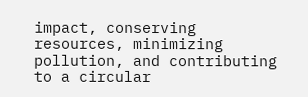impact, conserving resources, minimizing pollution, and contributing to a circular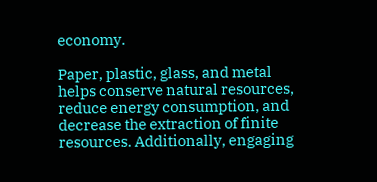economy.

Paper, plastic, glass, and metal helps conserve natural resources, reduce energy consumption, and decrease the extraction of finite resources. Additionally, engaging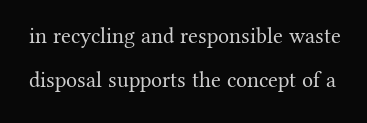in recycling and responsible waste disposal supports the concept of a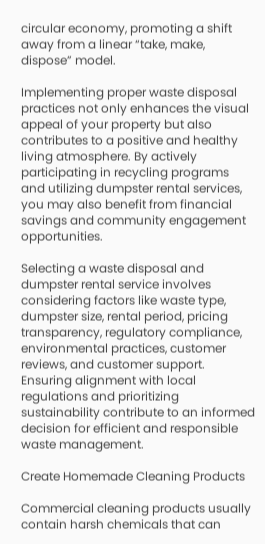circular economy, promoting a shift away from a linear “take, make, dispose” model.

Implementing proper waste disposal practices not only enhances the visual appeal of your property but also contributes to a positive and healthy living atmosphere. By actively participating in recycling programs and utilizing dumpster rental services, you may also benefit from financial savings and community engagement opportunities.

Selecting a waste disposal and dumpster rental service involves considering factors like waste type, dumpster size, rental period, pricing transparency, regulatory compliance, environmental practices, customer reviews, and customer support. Ensuring alignment with local regulations and prioritizing sustainability contribute to an informed decision for efficient and responsible waste management.

Create Homemade Cleaning Products

Commercial cleaning products usually contain harsh chemicals that can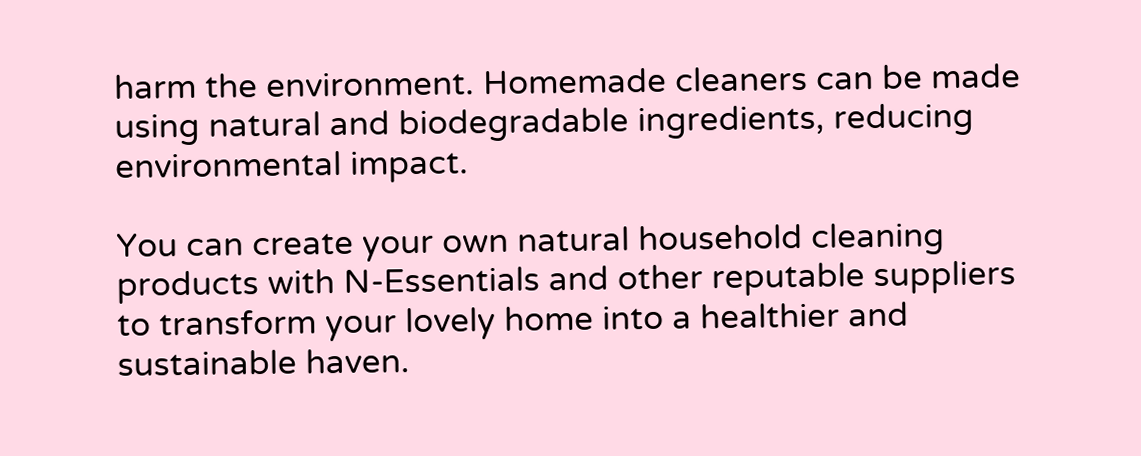harm the environment. Homemade cleaners can be made using natural and biodegradable ingredients, reducing environmental impact.

You can create your own natural household cleaning products with N-Essentials and other reputable suppliers to transform your lovely home into a healthier and sustainable haven.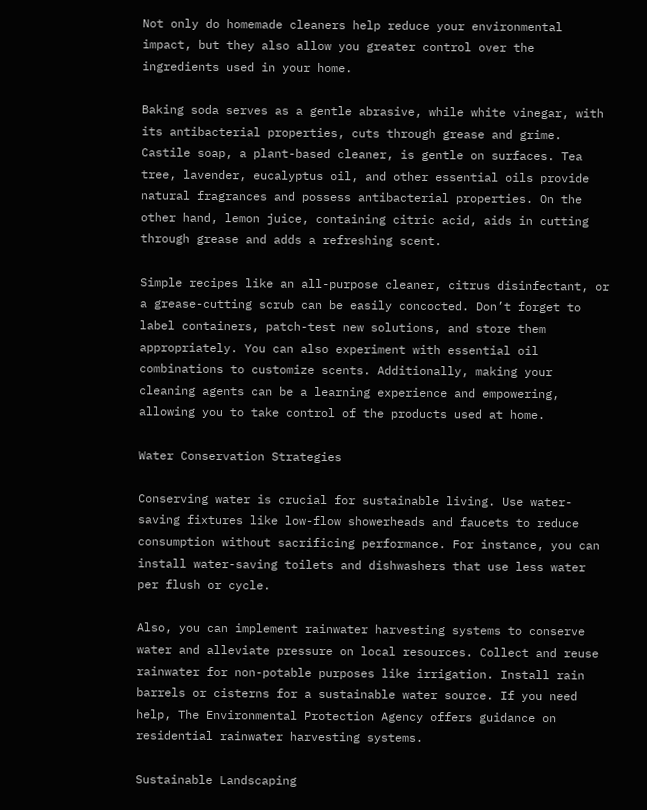Not only do homemade cleaners help reduce your environmental impact, but they also allow you greater control over the ingredients used in your home.

Baking soda serves as a gentle abrasive, while white vinegar, with its antibacterial properties, cuts through grease and grime. Castile soap, a plant-based cleaner, is gentle on surfaces. Tea tree, lavender, eucalyptus oil, and other essential oils provide natural fragrances and possess antibacterial properties. On the other hand, lemon juice, containing citric acid, aids in cutting through grease and adds a refreshing scent.

Simple recipes like an all-purpose cleaner, citrus disinfectant, or a grease-cutting scrub can be easily concocted. Don’t forget to label containers, patch-test new solutions, and store them appropriately. You can also experiment with essential oil combinations to customize scents. Additionally, making your cleaning agents can be a learning experience and empowering, allowing you to take control of the products used at home.

Water Conservation Strategies

Conserving water is crucial for sustainable living. Use water-saving fixtures like low-flow showerheads and faucets to reduce consumption without sacrificing performance. For instance, you can install water-saving toilets and dishwashers that use less water per flush or cycle.

Also, you can implement rainwater harvesting systems to conserve water and alleviate pressure on local resources. Collect and reuse rainwater for non-potable purposes like irrigation. Install rain barrels or cisterns for a sustainable water source. If you need help, The Environmental Protection Agency offers guidance on residential rainwater harvesting systems.

Sustainable Landscaping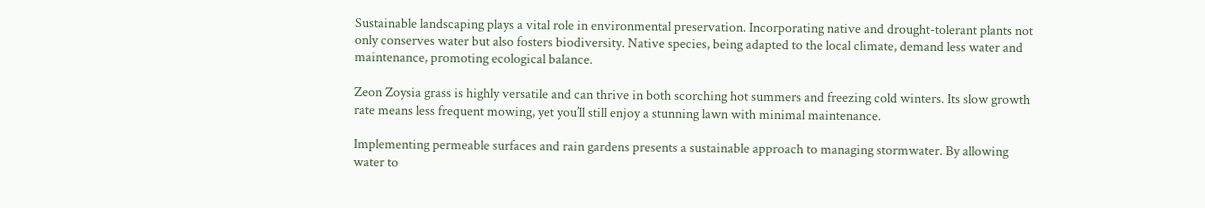Sustainable landscaping plays a vital role in environmental preservation. Incorporating native and drought-tolerant plants not only conserves water but also fosters biodiversity. Native species, being adapted to the local climate, demand less water and maintenance, promoting ecological balance.

Zeon Zoysia grass is highly versatile and can thrive in both scorching hot summers and freezing cold winters. Its slow growth rate means less frequent mowing, yet you’ll still enjoy a stunning lawn with minimal maintenance.

Implementing permeable surfaces and rain gardens presents a sustainable approach to managing stormwater. By allowing water to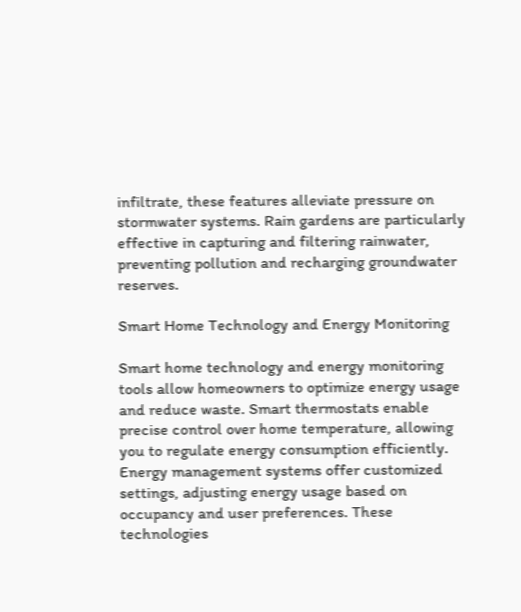infiltrate, these features alleviate pressure on stormwater systems. Rain gardens are particularly effective in capturing and filtering rainwater, preventing pollution and recharging groundwater reserves.

Smart Home Technology and Energy Monitoring

Smart home technology and energy monitoring tools allow homeowners to optimize energy usage and reduce waste. Smart thermostats enable precise control over home temperature, allowing you to regulate energy consumption efficiently. Energy management systems offer customized settings, adjusting energy usage based on occupancy and user preferences. These technologies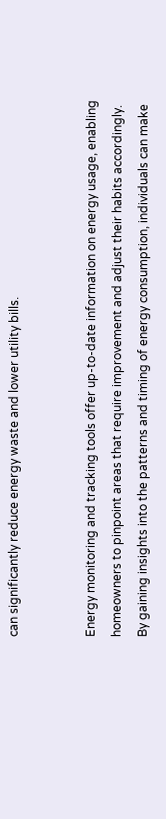can significantly reduce energy waste and lower utility bills.


Energy monitoring and tracking tools offer up-to-date information on energy usage, enabling homeowners to pinpoint areas that require improvement and adjust their habits accordingly. By gaining insights into the patterns and timing of energy consumption, individuals can make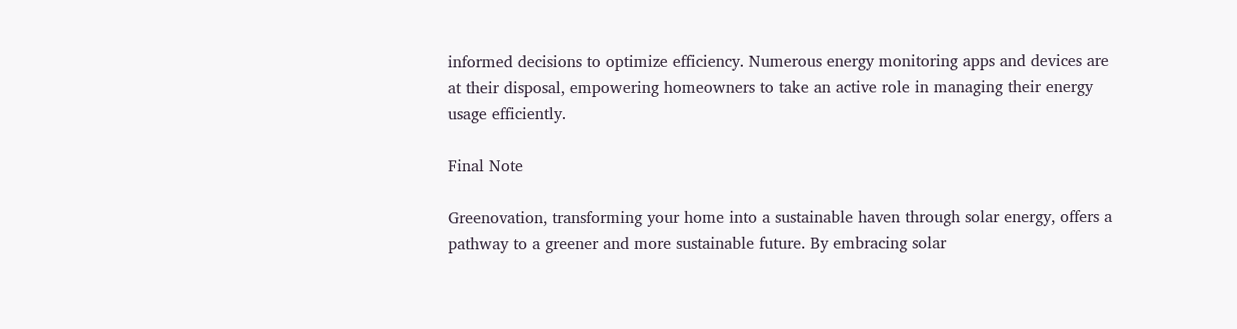informed decisions to optimize efficiency. Numerous energy monitoring apps and devices are at their disposal, empowering homeowners to take an active role in managing their energy usage efficiently.

Final Note

Greenovation, transforming your home into a sustainable haven through solar energy, offers a pathway to a greener and more sustainable future. By embracing solar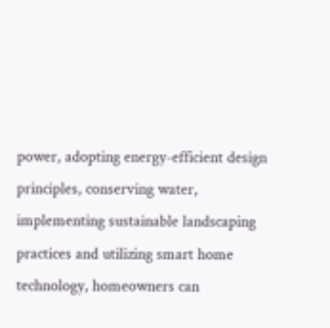power, adopting energy-efficient design principles, conserving water, implementing sustainable landscaping practices and utilizing smart home technology, homeowners can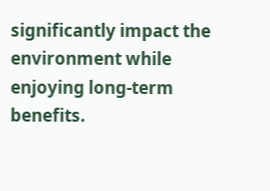significantly impact the environment while enjoying long-term benefits.